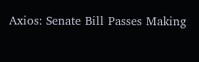Axios: Senate Bill Passes Making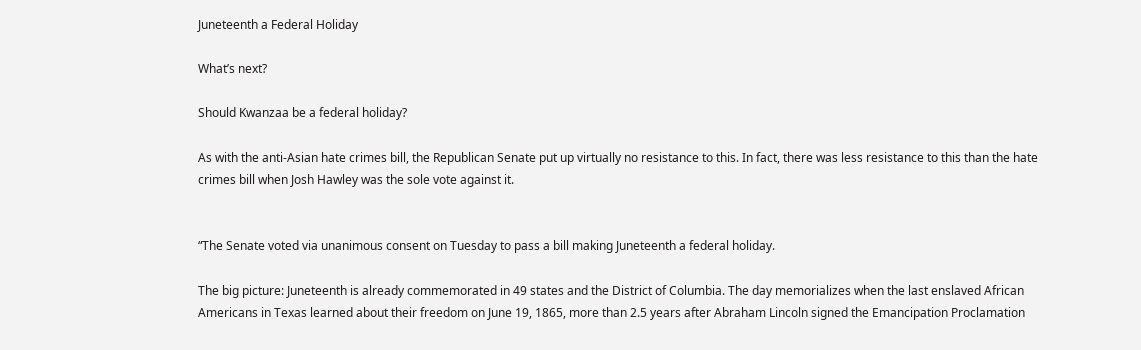Juneteenth a Federal Holiday

What’s next?

Should Kwanzaa be a federal holiday?

As with the anti-Asian hate crimes bill, the Republican Senate put up virtually no resistance to this. In fact, there was less resistance to this than the hate crimes bill when Josh Hawley was the sole vote against it.


“The Senate voted via unanimous consent on Tuesday to pass a bill making Juneteenth a federal holiday.

The big picture: Juneteenth is already commemorated in 49 states and the District of Columbia. The day memorializes when the last enslaved African Americans in Texas learned about their freedom on June 19, 1865, more than 2.5 years after Abraham Lincoln signed the Emancipation Proclamation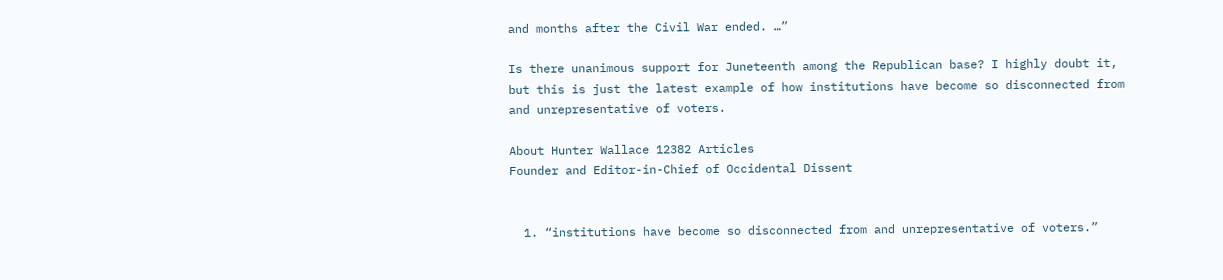and months after the Civil War ended. …”

Is there unanimous support for Juneteenth among the Republican base? I highly doubt it, but this is just the latest example of how institutions have become so disconnected from and unrepresentative of voters.

About Hunter Wallace 12382 Articles
Founder and Editor-in-Chief of Occidental Dissent


  1. “institutions have become so disconnected from and unrepresentative of voters.”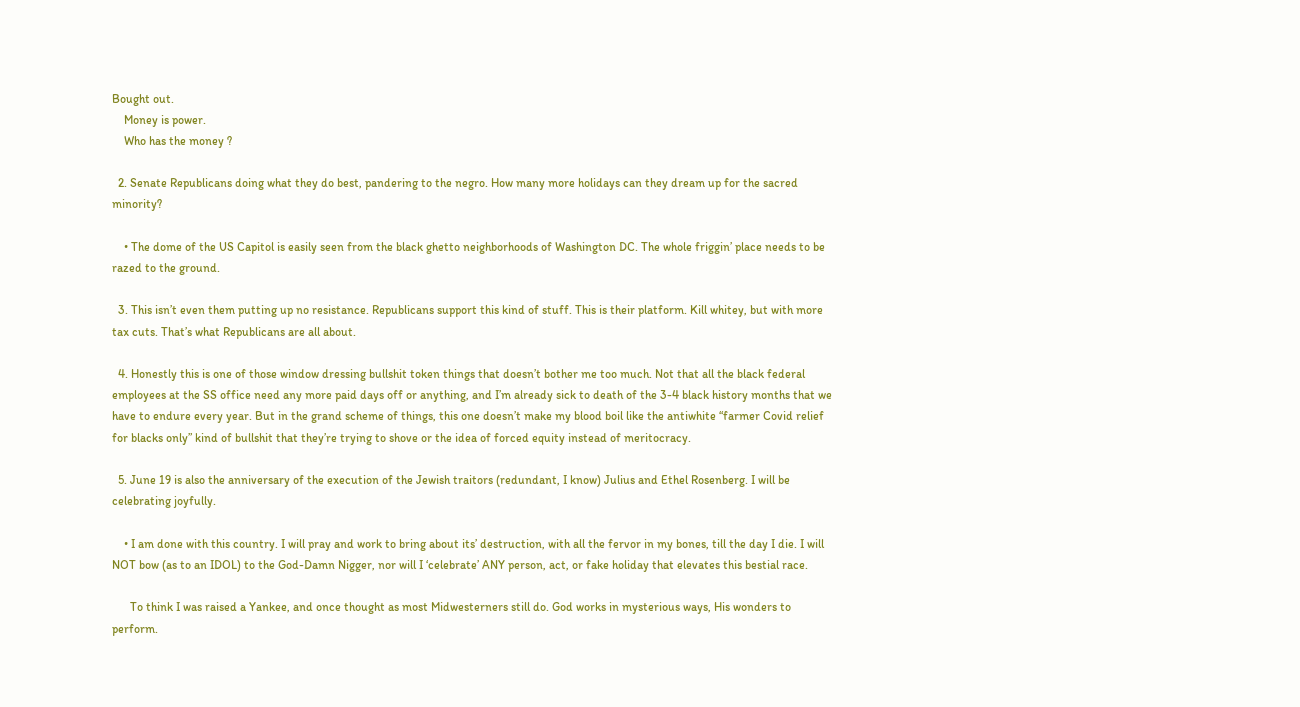Bought out.
    Money is power.
    Who has the money ?

  2. Senate Republicans doing what they do best, pandering to the negro. How many more holidays can they dream up for the sacred minority?

    • The dome of the US Capitol is easily seen from the black ghetto neighborhoods of Washington DC. The whole friggin’ place needs to be razed to the ground.

  3. This isn’t even them putting up no resistance. Republicans support this kind of stuff. This is their platform. Kill whitey, but with more tax cuts. That’s what Republicans are all about.

  4. Honestly this is one of those window dressing bullshit token things that doesn’t bother me too much. Not that all the black federal employees at the SS office need any more paid days off or anything, and I’m already sick to death of the 3-4 black history months that we have to endure every year. But in the grand scheme of things, this one doesn’t make my blood boil like the antiwhite “farmer Covid relief for blacks only” kind of bullshit that they’re trying to shove or the idea of forced equity instead of meritocracy.

  5. June 19 is also the anniversary of the execution of the Jewish traitors (redundant, I know) Julius and Ethel Rosenberg. I will be celebrating joyfully.

    • I am done with this country. I will pray and work to bring about its’ destruction, with all the fervor in my bones, till the day I die. I will NOT bow (as to an IDOL) to the God-Damn Nigger, nor will I ‘celebrate’ ANY person, act, or fake holiday that elevates this bestial race.

      To think I was raised a Yankee, and once thought as most Midwesterners still do. God works in mysterious ways, His wonders to perform.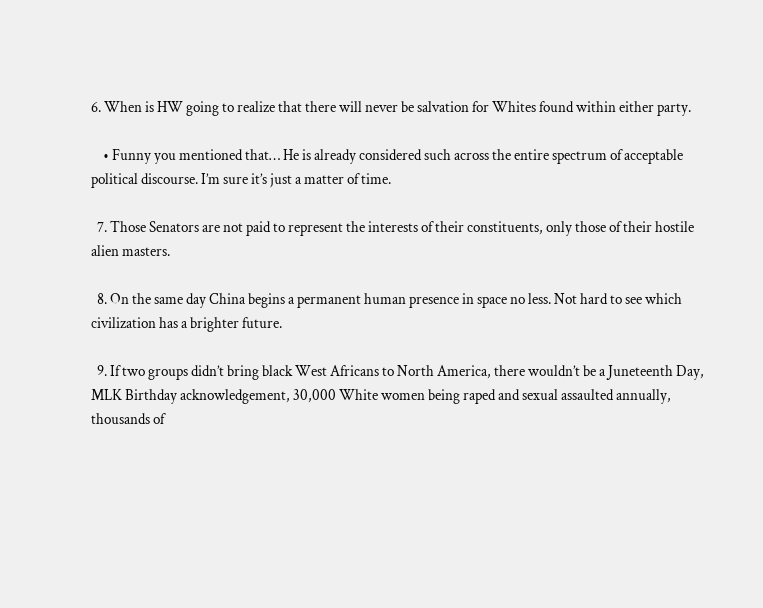6. When is HW going to realize that there will never be salvation for Whites found within either party.

    • Funny you mentioned that… He is already considered such across the entire spectrum of acceptable political discourse. I’m sure it’s just a matter of time.

  7. Those Senators are not paid to represent the interests of their constituents, only those of their hostile alien masters.

  8. On the same day China begins a permanent human presence in space no less. Not hard to see which civilization has a brighter future.

  9. If two groups didn’t bring black West Africans to North America, there wouldn’t be a Juneteenth Day, MLK Birthday acknowledgement, 30,000 White women being raped and sexual assaulted annually, thousands of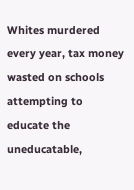Whites murdered every year, tax money wasted on schools attempting to educate the uneducatable,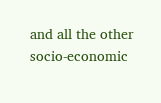and all the other socio-economic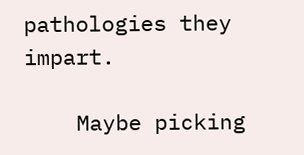pathologies they impart.

    Maybe picking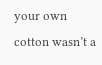your own cotton wasn’t a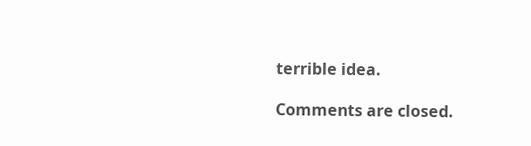terrible idea.

Comments are closed.